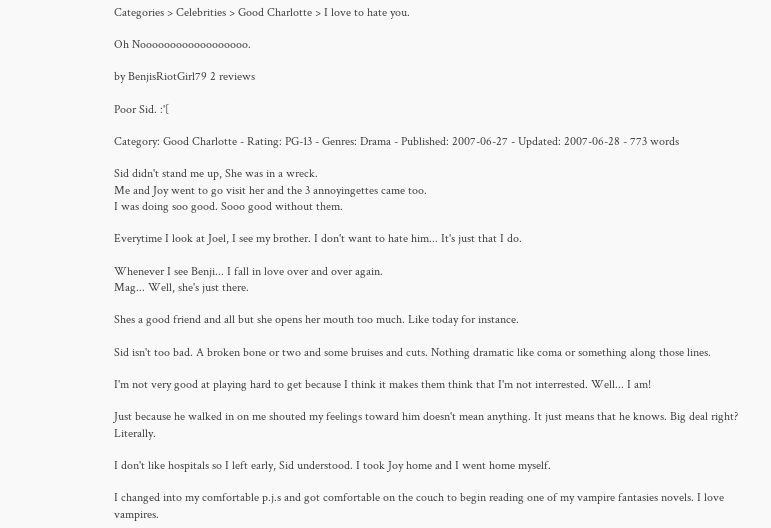Categories > Celebrities > Good Charlotte > I love to hate you.

Oh Noooooooooooooooooo.

by BenjisRiotGirl79 2 reviews

Poor Sid. :'[

Category: Good Charlotte - Rating: PG-13 - Genres: Drama - Published: 2007-06-27 - Updated: 2007-06-28 - 773 words

Sid didn't stand me up, She was in a wreck.
Me and Joy went to go visit her and the 3 annoyingettes came too.
I was doing soo good. Sooo good without them.

Everytime I look at Joel, I see my brother. I don't want to hate him... It's just that I do.

Whenever I see Benji... I fall in love over and over again.
Mag... Well, she's just there.

Shes a good friend and all but she opens her mouth too much. Like today for instance.

Sid isn't too bad. A broken bone or two and some bruises and cuts. Nothing dramatic like coma or something along those lines.

I'm not very good at playing hard to get because I think it makes them think that I'm not interrested. Well... I am!

Just because he walked in on me shouted my feelings toward him doesn't mean anything. It just means that he knows. Big deal right? Literally.

I don't like hospitals so I left early, Sid understood. I took Joy home and I went home myself.

I changed into my comfortable p.j.s and got comfortable on the couch to begin reading one of my vampire fantasies novels. I love vampires.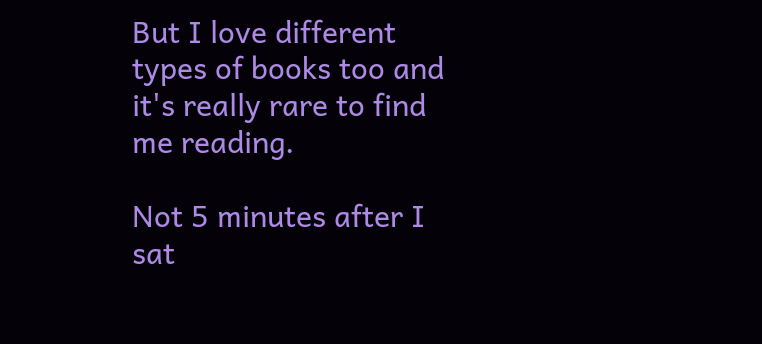But I love different types of books too and it's really rare to find me reading.

Not 5 minutes after I sat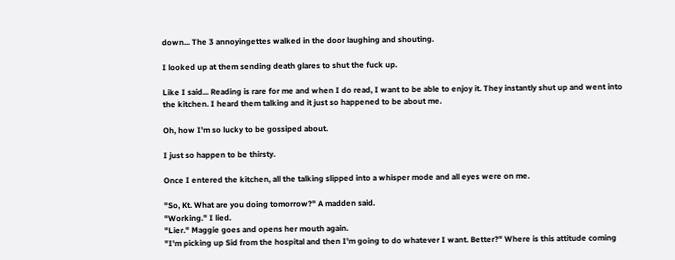down... The 3 annoyingettes walked in the door laughing and shouting.

I looked up at them sending death glares to shut the fuck up.

Like I said... Reading is rare for me and when I do read, I want to be able to enjoy it. They instantly shut up and went into the kitchen. I heard them talking and it just so happened to be about me.

Oh, how I'm so lucky to be gossiped about.

I just so happen to be thirsty.

Once I entered the kitchen, all the talking slipped into a whisper mode and all eyes were on me.

"So, Kt. What are you doing tomorrow?" A madden said.
"Working." I lied.
"Lier." Maggie goes and opens her mouth again.
"I'm picking up Sid from the hospital and then I'm going to do whatever I want. Better?" Where is this attitude coming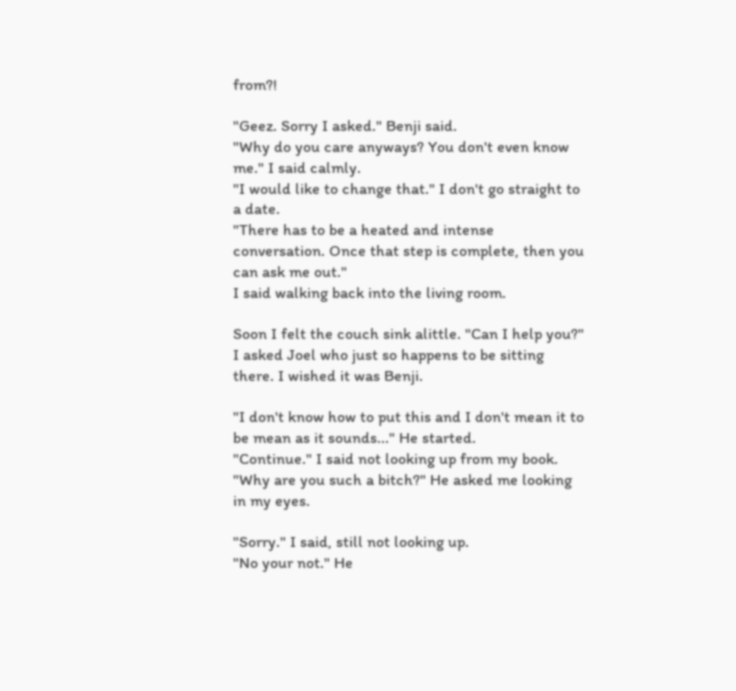from?!

"Geez. Sorry I asked." Benji said.
"Why do you care anyways? You don't even know me." I said calmly.
"I would like to change that." I don't go straight to a date.
"There has to be a heated and intense conversation. Once that step is complete, then you can ask me out."
I said walking back into the living room.

Soon I felt the couch sink alittle. "Can I help you?" I asked Joel who just so happens to be sitting there. I wished it was Benji.

"I don't know how to put this and I don't mean it to be mean as it sounds..." He started.
"Continue." I said not looking up from my book.
"Why are you such a bitch?" He asked me looking in my eyes.

"Sorry." I said, still not looking up.
"No your not." He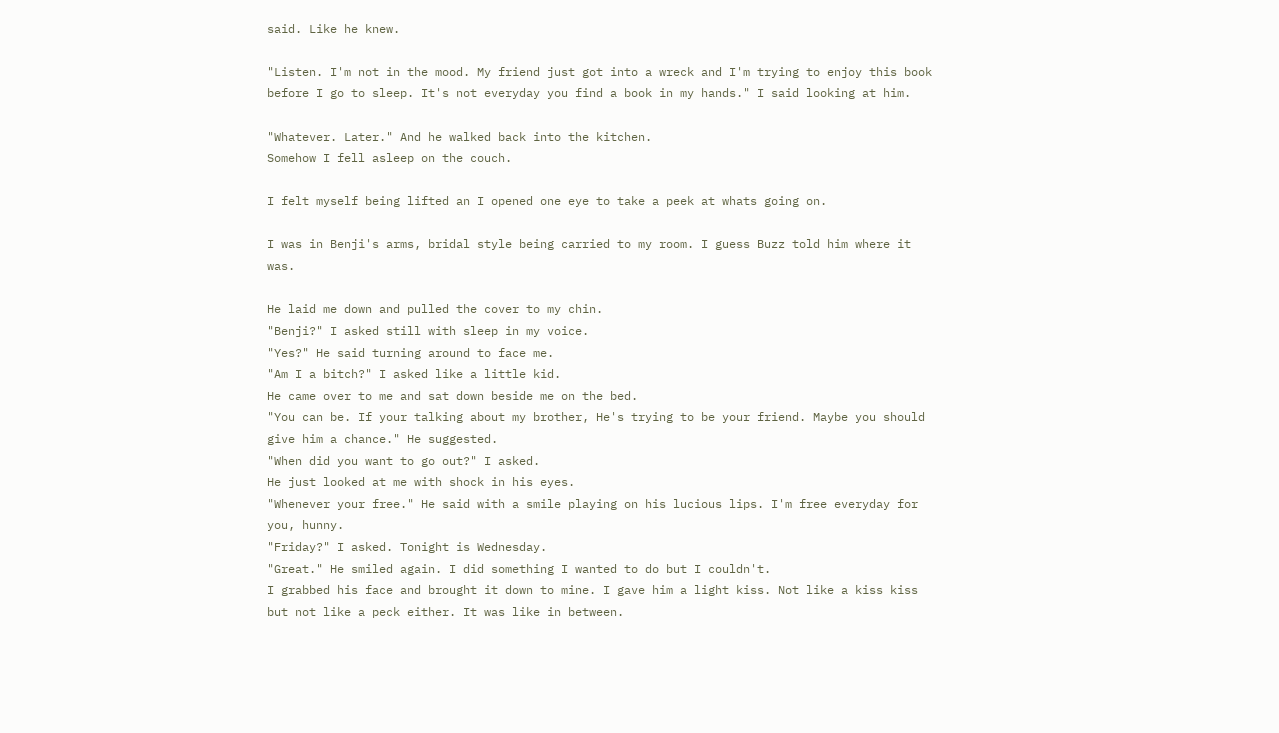said. Like he knew.

"Listen. I'm not in the mood. My friend just got into a wreck and I'm trying to enjoy this book before I go to sleep. It's not everyday you find a book in my hands." I said looking at him.

"Whatever. Later." And he walked back into the kitchen.
Somehow I fell asleep on the couch.

I felt myself being lifted an I opened one eye to take a peek at whats going on.

I was in Benji's arms, bridal style being carried to my room. I guess Buzz told him where it was.

He laid me down and pulled the cover to my chin.
"Benji?" I asked still with sleep in my voice.
"Yes?" He said turning around to face me.
"Am I a bitch?" I asked like a little kid.
He came over to me and sat down beside me on the bed.
"You can be. If your talking about my brother, He's trying to be your friend. Maybe you should give him a chance." He suggested.
"When did you want to go out?" I asked.
He just looked at me with shock in his eyes.
"Whenever your free." He said with a smile playing on his lucious lips. I'm free everyday for you, hunny.
"Friday?" I asked. Tonight is Wednesday.
"Great." He smiled again. I did something I wanted to do but I couldn't.
I grabbed his face and brought it down to mine. I gave him a light kiss. Not like a kiss kiss but not like a peck either. It was like in between.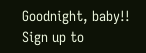Goodnight, baby!!
Sign up to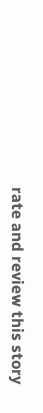rate and review this story